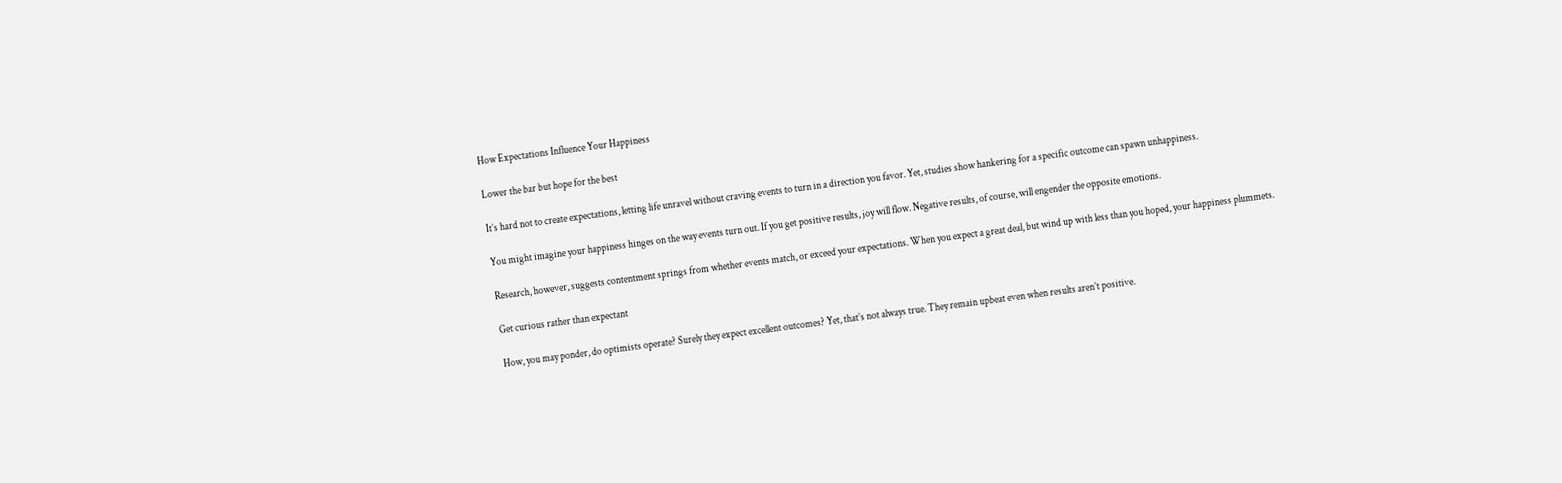How Expectations Influence Your Happiness

Lower the bar but hope for the best

It’s hard not to create expectations, letting life unravel without craving events to turn in a direction you favor. Yet, studies show hankering for a specific outcome can spawn unhappiness.

You might imagine your happiness hinges on the way events turn out. If you get positive results, joy will flow. Negative results, of course, will engender the opposite emotions.

Research, however, suggests contentment springs from whether events match, or exceed your expectations. When you expect a great deal, but wind up with less than you hoped, your happiness plummets.

Get curious rather than expectant

How, you may ponder, do optimists operate? Surely they expect excellent outcomes? Yet, that’s not always true. They remain upbeat even when results aren’t positive.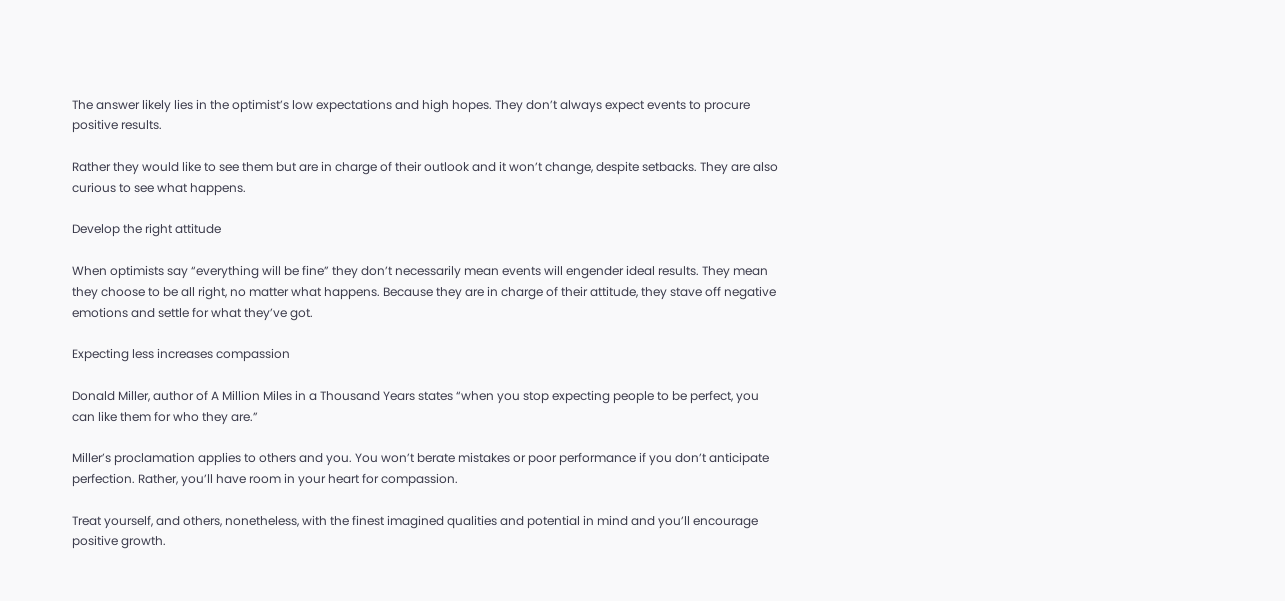The answer likely lies in the optimist’s low expectations and high hopes. They don’t always expect events to procure positive results.

Rather they would like to see them but are in charge of their outlook and it won’t change, despite setbacks. They are also curious to see what happens.

Develop the right attitude

When optimists say “everything will be fine” they don’t necessarily mean events will engender ideal results. They mean they choose to be all right, no matter what happens. Because they are in charge of their attitude, they stave off negative emotions and settle for what they’ve got.

Expecting less increases compassion

Donald Miller, author of A Million Miles in a Thousand Years states “when you stop expecting people to be perfect, you can like them for who they are.”

Miller’s proclamation applies to others and you. You won’t berate mistakes or poor performance if you don’t anticipate perfection. Rather, you’ll have room in your heart for compassion.

Treat yourself, and others, nonetheless, with the finest imagined qualities and potential in mind and you’ll encourage positive growth.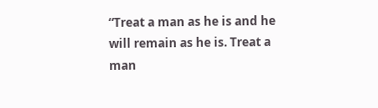“Treat a man as he is and he will remain as he is. Treat a man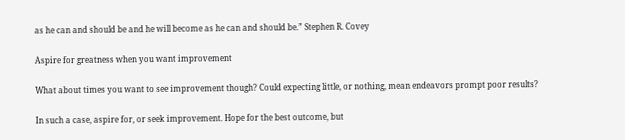as he can and should be and he will become as he can and should be.” Stephen R. Covey

Aspire for greatness when you want improvement

What about times you want to see improvement though? Could expecting little, or nothing, mean endeavors prompt poor results?

In such a case, aspire for, or seek improvement. Hope for the best outcome, but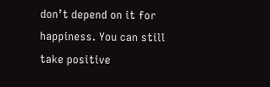don’t depend on it for happiness. You can still take positive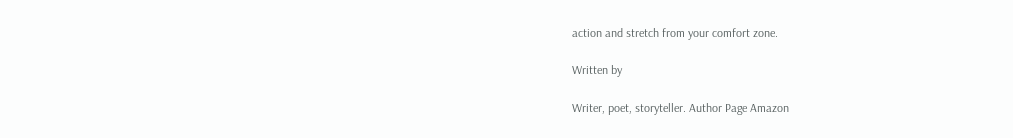action and stretch from your comfort zone.

Written by

Writer, poet, storyteller. Author Page Amazon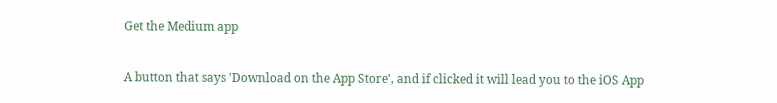Get the Medium app

A button that says 'Download on the App Store', and if clicked it will lead you to the iOS App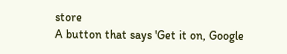store
A button that says 'Get it on, Google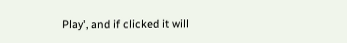Play', and if clicked it will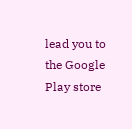lead you to the Google Play store